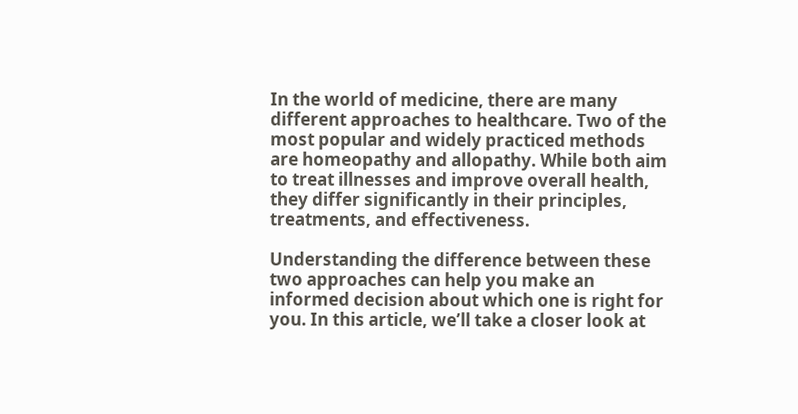In the world of medicine, there are many different approaches to healthcare. Two of the most popular and widely practiced methods are homeopathy and allopathy. While both aim to treat illnesses and improve overall health, they differ significantly in their principles, treatments, and effectiveness.

Understanding the difference between these two approaches can help you make an informed decision about which one is right for you. In this article, we’ll take a closer look at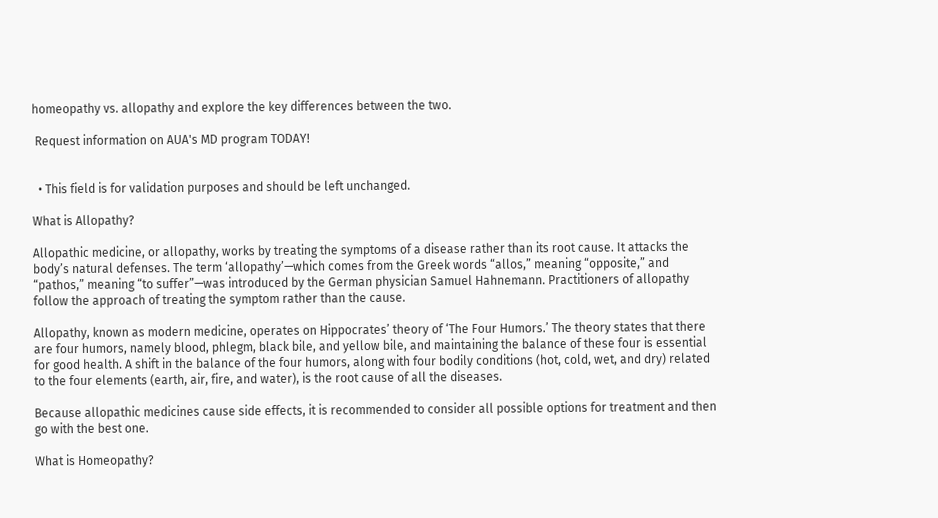homeopathy vs. allopathy and explore the key differences between the two.

 Request information on AUA's MD program TODAY!


  • This field is for validation purposes and should be left unchanged.

What is Allopathy?

Allopathic medicine, or allopathy, works by treating the symptoms of a disease rather than its root cause. It attacks the body’s natural defenses. The term ‘allopathy’—which comes from the Greek words “allos,” meaning “opposite,” and “pathos,” meaning “to suffer”—was introduced by the German physician Samuel Hahnemann. Practitioners of allopathy follow the approach of treating the symptom rather than the cause.

Allopathy, known as modern medicine, operates on Hippocrates’ theory of ‘The Four Humors.’ The theory states that there are four humors, namely blood, phlegm, black bile, and yellow bile, and maintaining the balance of these four is essential for good health. A shift in the balance of the four humors, along with four bodily conditions (hot, cold, wet, and dry) related to the four elements (earth, air, fire, and water), is the root cause of all the diseases.

Because allopathic medicines cause side effects, it is recommended to consider all possible options for treatment and then go with the best one.

What is Homeopathy?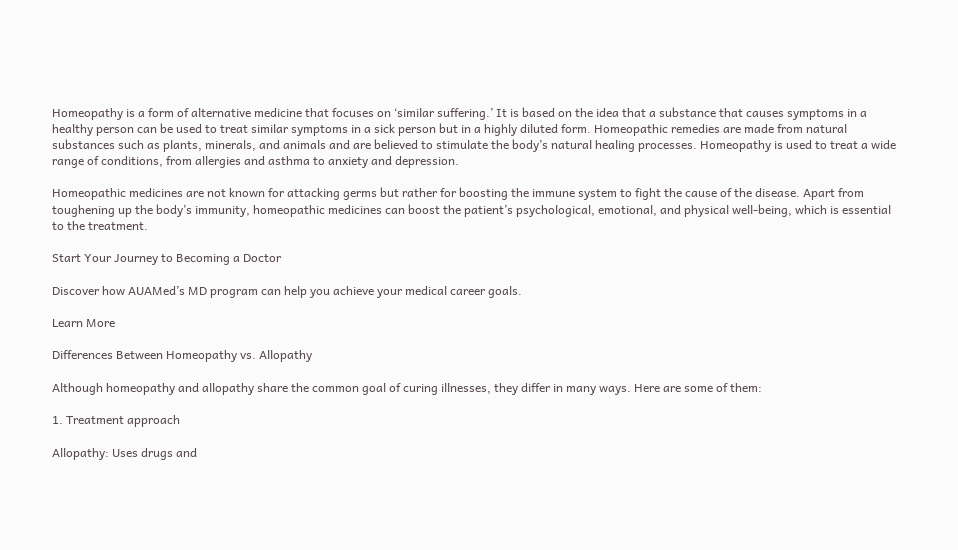Homeopathy is a form of alternative medicine that focuses on ‘similar suffering.’ It is based on the idea that a substance that causes symptoms in a healthy person can be used to treat similar symptoms in a sick person but in a highly diluted form. Homeopathic remedies are made from natural substances such as plants, minerals, and animals and are believed to stimulate the body’s natural healing processes. Homeopathy is used to treat a wide range of conditions, from allergies and asthma to anxiety and depression.

Homeopathic medicines are not known for attacking germs but rather for boosting the immune system to fight the cause of the disease. Apart from toughening up the body’s immunity, homeopathic medicines can boost the patient’s psychological, emotional, and physical well-being, which is essential to the treatment.

Start Your Journey to Becoming a Doctor

Discover how AUAMed’s MD program can help you achieve your medical career goals.

Learn More

Differences Between Homeopathy vs. Allopathy

Although homeopathy and allopathy share the common goal of curing illnesses, they differ in many ways. Here are some of them:

1. Treatment approach

Allopathy: Uses drugs and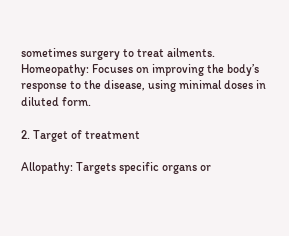sometimes surgery to treat ailments.
Homeopathy: Focuses on improving the body’s response to the disease, using minimal doses in diluted form.

2. Target of treatment

Allopathy: Targets specific organs or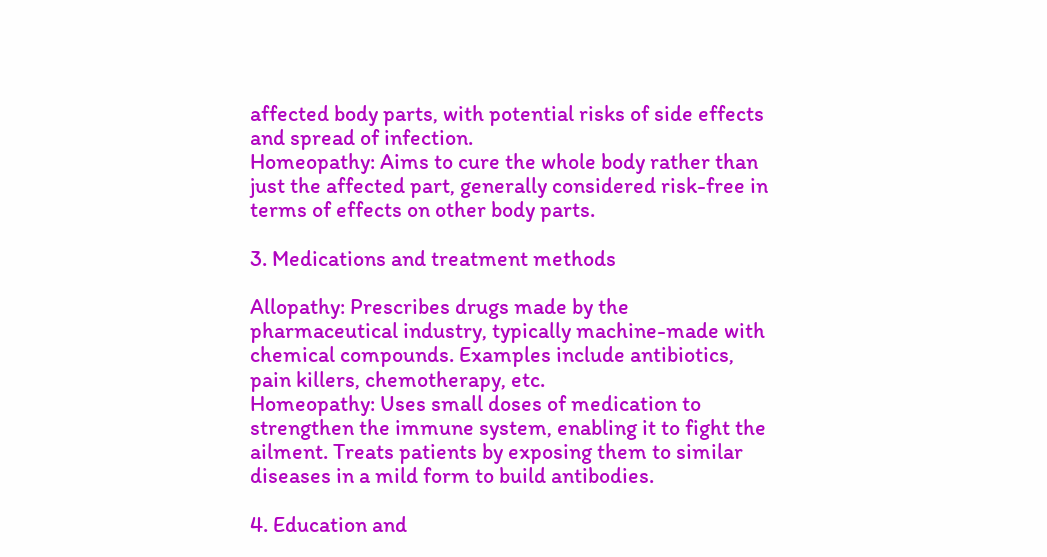affected body parts, with potential risks of side effects and spread of infection.
Homeopathy: Aims to cure the whole body rather than just the affected part, generally considered risk-free in terms of effects on other body parts.

3. Medications and treatment methods

Allopathy: Prescribes drugs made by the pharmaceutical industry, typically machine-made with chemical compounds. Examples include antibiotics, pain killers, chemotherapy, etc.
Homeopathy: Uses small doses of medication to strengthen the immune system, enabling it to fight the ailment. Treats patients by exposing them to similar diseases in a mild form to build antibodies.

4. Education and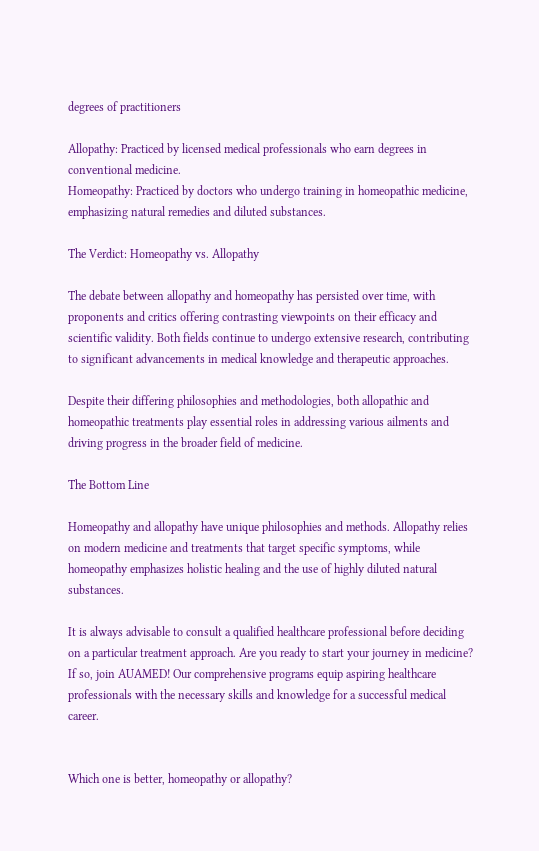degrees of practitioners

Allopathy: Practiced by licensed medical professionals who earn degrees in conventional medicine.
Homeopathy: Practiced by doctors who undergo training in homeopathic medicine, emphasizing natural remedies and diluted substances.

The Verdict: Homeopathy vs. Allopathy

The debate between allopathy and homeopathy has persisted over time, with proponents and critics offering contrasting viewpoints on their efficacy and scientific validity. Both fields continue to undergo extensive research, contributing to significant advancements in medical knowledge and therapeutic approaches.

Despite their differing philosophies and methodologies, both allopathic and homeopathic treatments play essential roles in addressing various ailments and driving progress in the broader field of medicine.

The Bottom Line

Homeopathy and allopathy have unique philosophies and methods. Allopathy relies on modern medicine and treatments that target specific symptoms, while homeopathy emphasizes holistic healing and the use of highly diluted natural substances.

It is always advisable to consult a qualified healthcare professional before deciding on a particular treatment approach. Are you ready to start your journey in medicine? If so, join AUAMED! Our comprehensive programs equip aspiring healthcare professionals with the necessary skills and knowledge for a successful medical career.


Which one is better, homeopathy or allopathy?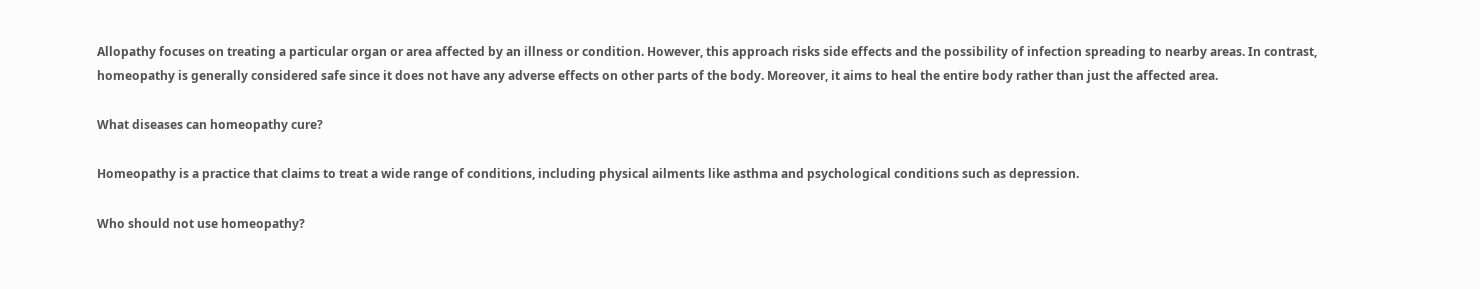Allopathy focuses on treating a particular organ or area affected by an illness or condition. However, this approach risks side effects and the possibility of infection spreading to nearby areas. In contrast, homeopathy is generally considered safe since it does not have any adverse effects on other parts of the body. Moreover, it aims to heal the entire body rather than just the affected area.

What diseases can homeopathy cure?

Homeopathy is a practice that claims to treat a wide range of conditions, including physical ailments like asthma and psychological conditions such as depression.

Who should not use homeopathy?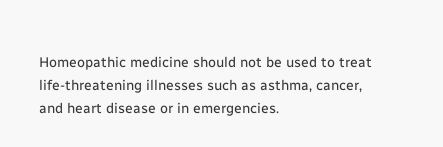Homeopathic medicine should not be used to treat life-threatening illnesses such as asthma, cancer, and heart disease or in emergencies.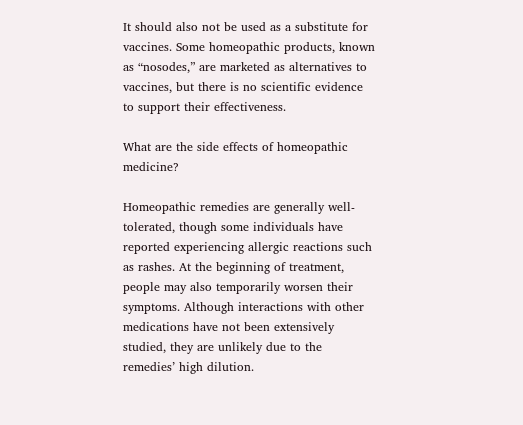It should also not be used as a substitute for vaccines. Some homeopathic products, known as “nosodes,” are marketed as alternatives to vaccines, but there is no scientific evidence to support their effectiveness.

What are the side effects of homeopathic medicine?

Homeopathic remedies are generally well-tolerated, though some individuals have reported experiencing allergic reactions such as rashes. At the beginning of treatment, people may also temporarily worsen their symptoms. Although interactions with other medications have not been extensively studied, they are unlikely due to the remedies’ high dilution.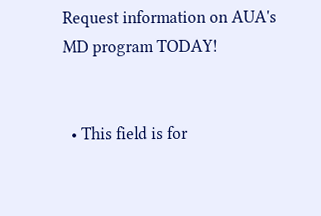Request information on AUA's MD program TODAY!


  • This field is for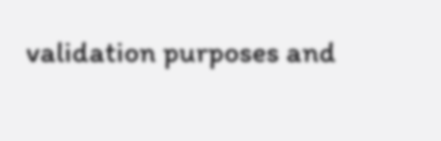validation purposes and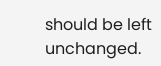should be left unchanged.